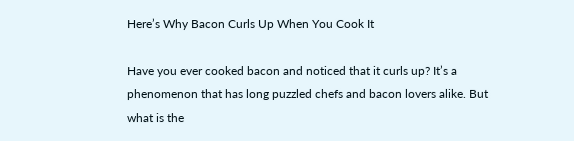Here’s Why Bacon Curls Up When You Cook It

Have you ever cooked bacon and noticed that it curls up? It’s a phenomenon that has long puzzled chefs and bacon lovers alike. But what is the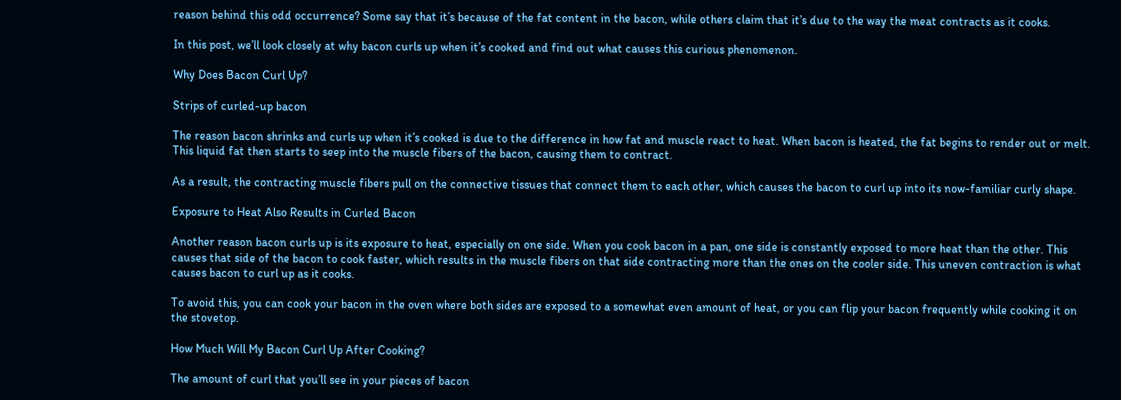reason behind this odd occurrence? Some say that it’s because of the fat content in the bacon, while others claim that it’s due to the way the meat contracts as it cooks.

In this post, we’ll look closely at why bacon curls up when it’s cooked and find out what causes this curious phenomenon.

Why Does Bacon Curl Up?

Strips of curled-up bacon

The reason bacon shrinks and curls up when it’s cooked is due to the difference in how fat and muscle react to heat. When bacon is heated, the fat begins to render out or melt. This liquid fat then starts to seep into the muscle fibers of the bacon, causing them to contract.

As a result, the contracting muscle fibers pull on the connective tissues that connect them to each other, which causes the bacon to curl up into its now-familiar curly shape.

Exposure to Heat Also Results in Curled Bacon

Another reason bacon curls up is its exposure to heat, especially on one side. When you cook bacon in a pan, one side is constantly exposed to more heat than the other. This causes that side of the bacon to cook faster, which results in the muscle fibers on that side contracting more than the ones on the cooler side. This uneven contraction is what causes bacon to curl up as it cooks.

To avoid this, you can cook your bacon in the oven where both sides are exposed to a somewhat even amount of heat, or you can flip your bacon frequently while cooking it on the stovetop.

How Much Will My Bacon Curl Up After Cooking?

The amount of curl that you’ll see in your pieces of bacon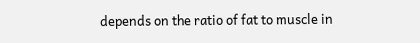depends on the ratio of fat to muscle in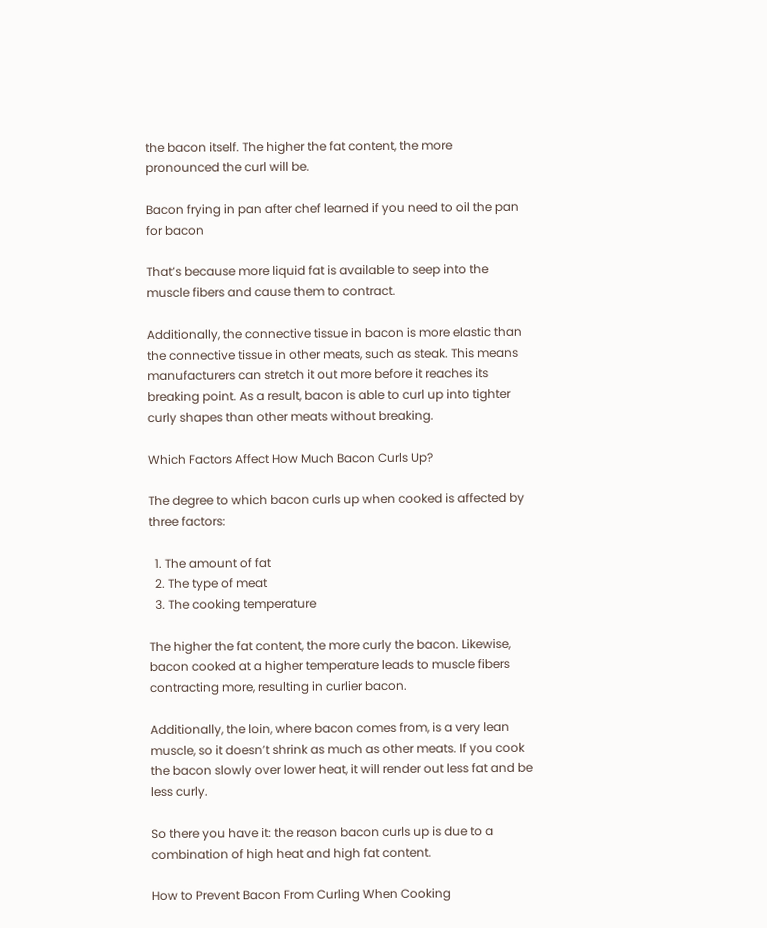the bacon itself. The higher the fat content, the more pronounced the curl will be.

Bacon frying in pan after chef learned if you need to oil the pan for bacon

That’s because more liquid fat is available to seep into the muscle fibers and cause them to contract.

Additionally, the connective tissue in bacon is more elastic than the connective tissue in other meats, such as steak. This means manufacturers can stretch it out more before it reaches its breaking point. As a result, bacon is able to curl up into tighter curly shapes than other meats without breaking.

Which Factors Affect How Much Bacon Curls Up?

The degree to which bacon curls up when cooked is affected by three factors:

  1. The amount of fat
  2. The type of meat
  3. The cooking temperature

The higher the fat content, the more curly the bacon. Likewise, bacon cooked at a higher temperature leads to muscle fibers contracting more, resulting in curlier bacon.

Additionally, the loin, where bacon comes from, is a very lean muscle, so it doesn’t shrink as much as other meats. If you cook the bacon slowly over lower heat, it will render out less fat and be less curly.

So there you have it: the reason bacon curls up is due to a combination of high heat and high fat content.

How to Prevent Bacon From Curling When Cooking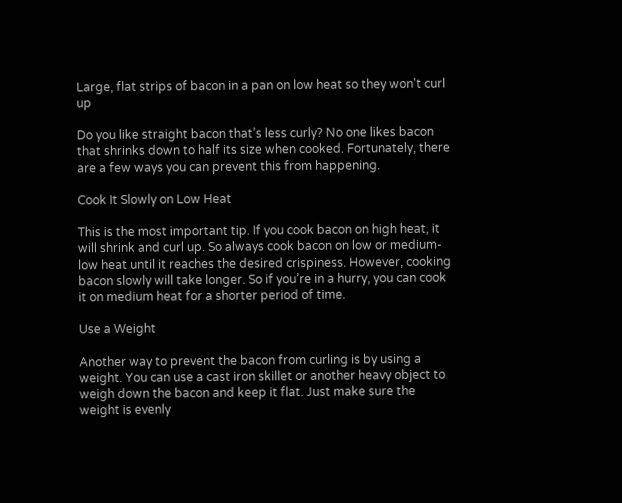Large, flat strips of bacon in a pan on low heat so they won't curl up

Do you like straight bacon that’s less curly? No one likes bacon that shrinks down to half its size when cooked. Fortunately, there are a few ways you can prevent this from happening.

Cook It Slowly on Low Heat

This is the most important tip. If you cook bacon on high heat, it will shrink and curl up. So always cook bacon on low or medium-low heat until it reaches the desired crispiness. However, cooking bacon slowly will take longer. So if you’re in a hurry, you can cook it on medium heat for a shorter period of time.

Use a Weight

Another way to prevent the bacon from curling is by using a weight. You can use a cast iron skillet or another heavy object to weigh down the bacon and keep it flat. Just make sure the weight is evenly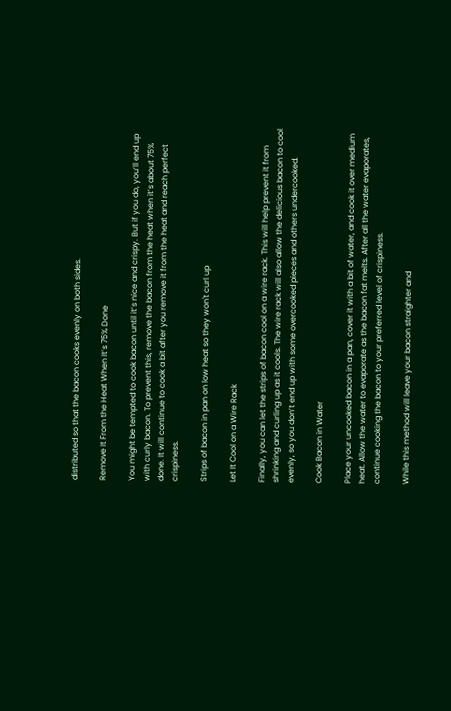distributed so that the bacon cooks evenly on both sides.

Remove It From the Heat When It’s 75% Done

You might be tempted to cook bacon until it’s nice and crispy. But if you do, you’ll end up with curly bacon. To prevent this, remove the bacon from the heat when it’s about 75% done. It will continue to cook a bit after you remove it from the heat and reach perfect crispiness.

Strips of bacon in pan on low heat so they won't curl up

Let It Cool on a Wire Rack

Finally, you can let the strips of bacon cool on a wire rack. This will help prevent it from shrinking and curling up as it cools. The wire rack will also allow the delicious bacon to cool evenly, so you don’t end up with some overcooked pieces and others undercooked.

Cook Bacon in Water

Place your uncooked bacon in a pan, cover it with a bit of water, and cook it over medium heat. Allow the water to evaporate as the bacon fat melts. After all the water evaporates, continue cooking the bacon to your preferred level of crispiness.

While this method will leave your bacon straighter and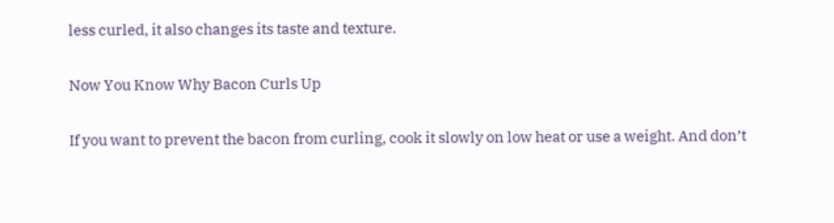less curled, it also changes its taste and texture.

Now You Know Why Bacon Curls Up

If you want to prevent the bacon from curling, cook it slowly on low heat or use a weight. And don’t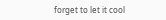forget to let it cool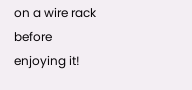on a wire rack before enjoying it!